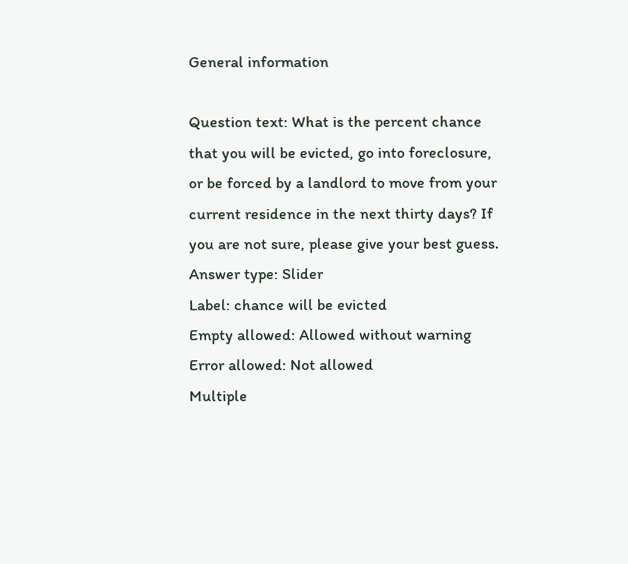General information

Question text: What is the percent chance that you will be evicted, go into foreclosure, or be forced by a landlord to move from your current residence in the next thirty days? If you are not sure, please give your best guess.
Answer type: Slider
Label: chance will be evicted
Empty allowed: Allowed without warning
Error allowed: Not allowed
Multiple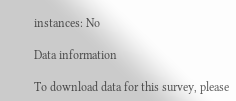instances: No

Data information

To download data for this survey, please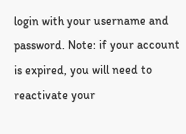login with your username and password. Note: if your account is expired, you will need to reactivate your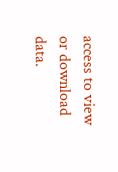access to view or download data.